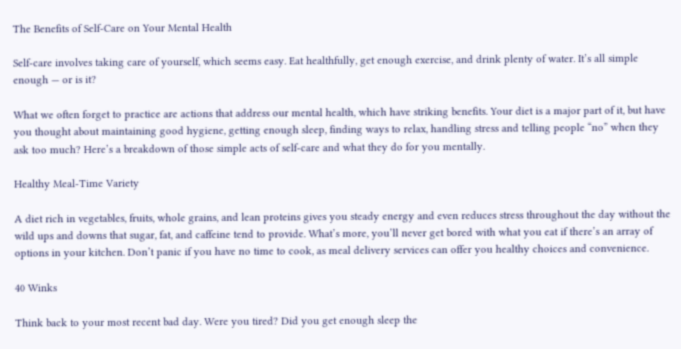The Benefits of Self-Care on Your Mental Health

Self-care involves taking care of yourself, which seems easy. Eat healthfully, get enough exercise, and drink plenty of water. It’s all simple enough — or is it?

What we often forget to practice are actions that address our mental health, which have striking benefits. Your diet is a major part of it, but have you thought about maintaining good hygiene, getting enough sleep, finding ways to relax, handling stress and telling people “no” when they ask too much? Here’s a breakdown of those simple acts of self-care and what they do for you mentally.

Healthy Meal-Time Variety

A diet rich in vegetables, fruits, whole grains, and lean proteins gives you steady energy and even reduces stress throughout the day without the wild ups and downs that sugar, fat, and caffeine tend to provide. What’s more, you’ll never get bored with what you eat if there’s an array of options in your kitchen. Don’t panic if you have no time to cook, as meal delivery services can offer you healthy choices and convenience.

40 Winks

Think back to your most recent bad day. Were you tired? Did you get enough sleep the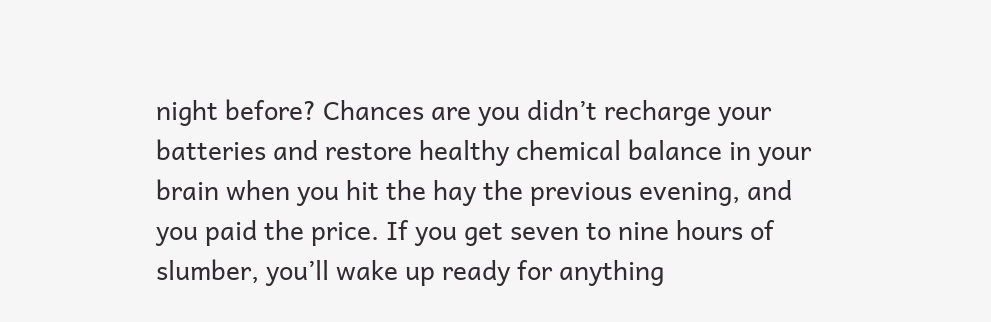night before? Chances are you didn’t recharge your batteries and restore healthy chemical balance in your brain when you hit the hay the previous evening, and you paid the price. If you get seven to nine hours of slumber, you’ll wake up ready for anything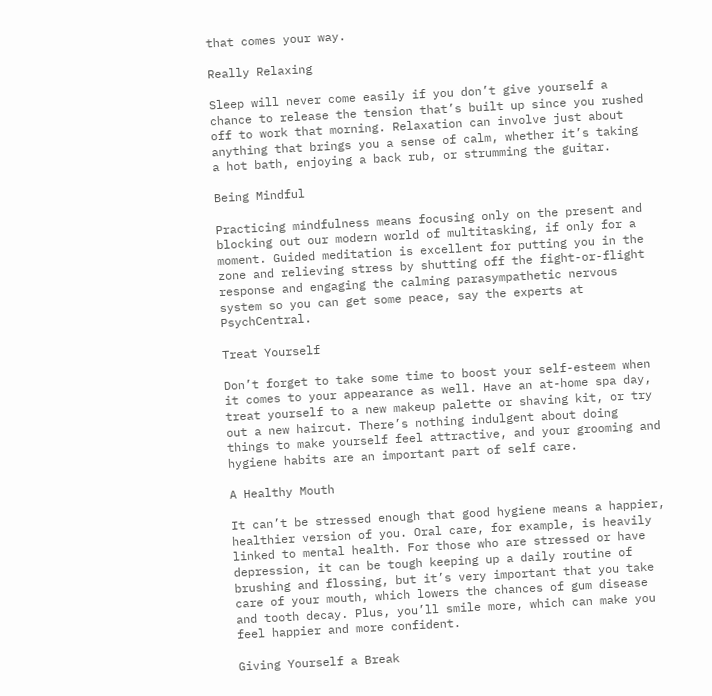that comes your way.

Really Relaxing

Sleep will never come easily if you don’t give yourself a chance to release the tension that’s built up since you rushed off to work that morning. Relaxation can involve just about anything that brings you a sense of calm, whether it’s taking a hot bath, enjoying a back rub, or strumming the guitar.

Being Mindful

Practicing mindfulness means focusing only on the present and blocking out our modern world of multitasking, if only for a moment. Guided meditation is excellent for putting you in the zone and relieving stress by shutting off the fight-or-flight response and engaging the calming parasympathetic nervous system so you can get some peace, say the experts at PsychCentral.

Treat Yourself

Don’t forget to take some time to boost your self-esteem when it comes to your appearance as well. Have an at-home spa day, treat yourself to a new makeup palette or shaving kit, or try out a new haircut. There’s nothing indulgent about doing things to make yourself feel attractive, and your grooming and hygiene habits are an important part of self care.

A Healthy Mouth

It can’t be stressed enough that good hygiene means a happier, healthier version of you. Oral care, for example, is heavily linked to mental health. For those who are stressed or have depression, it can be tough keeping up a daily routine of brushing and flossing, but it’s very important that you take care of your mouth, which lowers the chances of gum disease and tooth decay. Plus, you’ll smile more, which can make you feel happier and more confident.

Giving Yourself a Break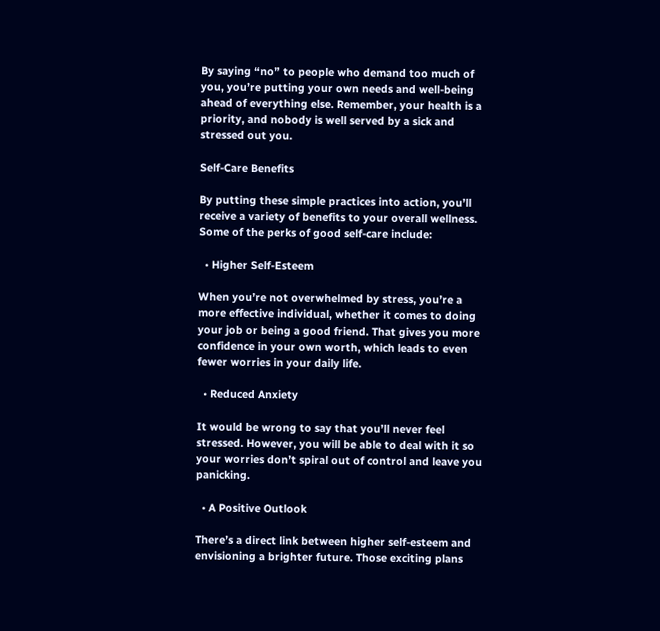By saying “no” to people who demand too much of you, you’re putting your own needs and well-being ahead of everything else. Remember, your health is a priority, and nobody is well served by a sick and stressed out you.

Self-Care Benefits

By putting these simple practices into action, you’ll receive a variety of benefits to your overall wellness. Some of the perks of good self-care include:

  • Higher Self-Esteem

When you’re not overwhelmed by stress, you’re a more effective individual, whether it comes to doing your job or being a good friend. That gives you more confidence in your own worth, which leads to even fewer worries in your daily life.

  • Reduced Anxiety

It would be wrong to say that you’ll never feel stressed. However, you will be able to deal with it so your worries don’t spiral out of control and leave you panicking.

  • A Positive Outlook

There’s a direct link between higher self-esteem and envisioning a brighter future. Those exciting plans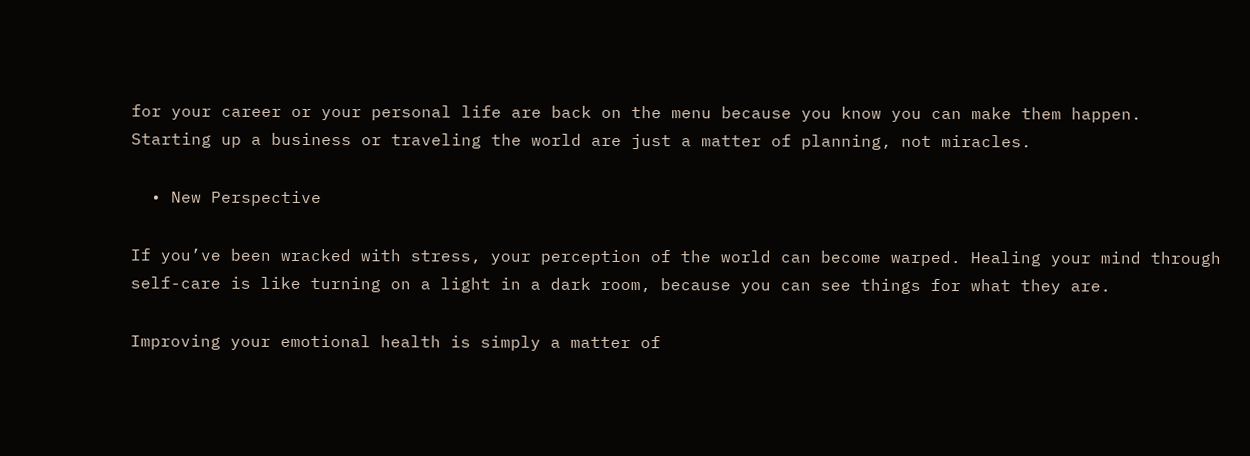for your career or your personal life are back on the menu because you know you can make them happen. Starting up a business or traveling the world are just a matter of planning, not miracles.

  • New Perspective

If you’ve been wracked with stress, your perception of the world can become warped. Healing your mind through self-care is like turning on a light in a dark room, because you can see things for what they are.

Improving your emotional health is simply a matter of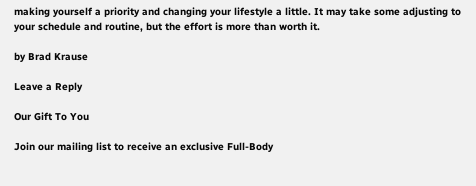making yourself a priority and changing your lifestyle a little. It may take some adjusting to your schedule and routine, but the effort is more than worth it.

by Brad Krause

Leave a Reply

Our Gift To You

Join our mailing list to receive an exclusive Full-Body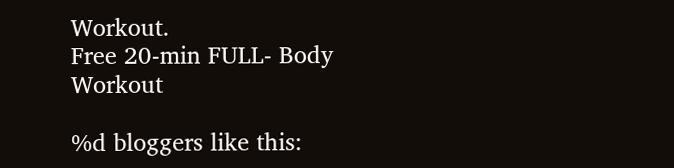Workout.
Free 20-min FULL- Body Workout

%d bloggers like this: